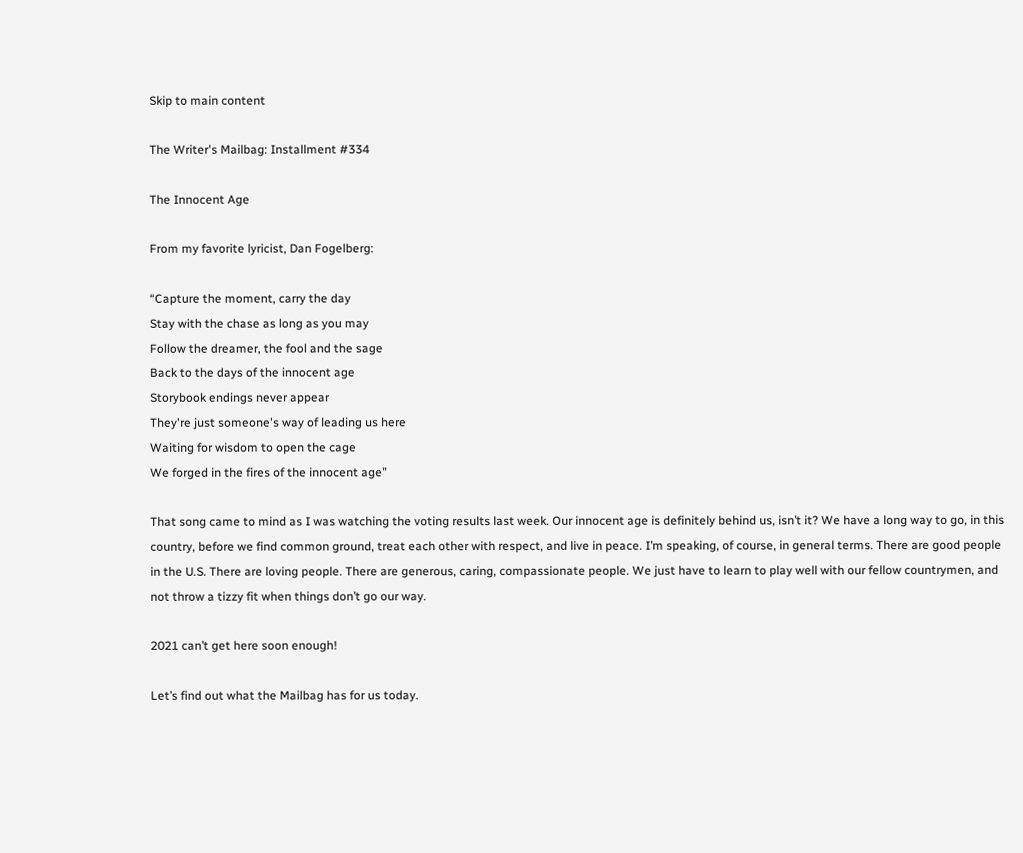Skip to main content

The Writer's Mailbag: Installment #334

The Innocent Age

From my favorite lyricist, Dan Fogelberg:

“Capture the moment, carry the day
Stay with the chase as long as you may
Follow the dreamer, the fool and the sage
Back to the days of the innocent age
Storybook endings never appear
They're just someone's way of leading us here
Waiting for wisdom to open the cage
We forged in the fires of the innocent age”

That song came to mind as I was watching the voting results last week. Our innocent age is definitely behind us, isn’t it? We have a long way to go, in this country, before we find common ground, treat each other with respect, and live in peace. I’m speaking, of course, in general terms. There are good people in the U.S. There are loving people. There are generous, caring, compassionate people. We just have to learn to play well with our fellow countrymen, and not throw a tizzy fit when things don’t go our way.

2021 can’t get here soon enough!

Let’s find out what the Mailbag has for us today.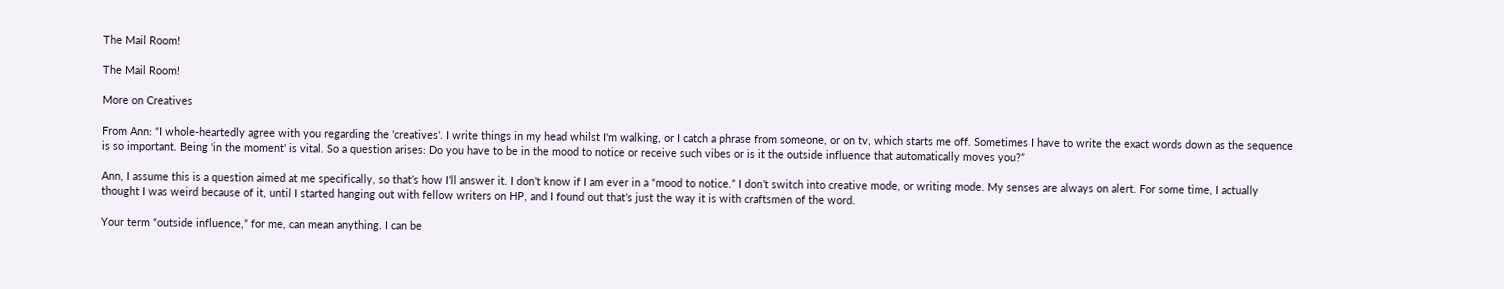The Mail Room!

The Mail Room!

More on Creatives

From Ann: “I whole-heartedly agree with you regarding the 'creatives'. I write things in my head whilst I'm walking, or I catch a phrase from someone, or on tv, which starts me off. Sometimes I have to write the exact words down as the sequence is so important. Being 'in the moment' is vital. So a question arises: Do you have to be in the mood to notice or receive such vibes or is it the outside influence that automatically moves you?”

Ann, I assume this is a question aimed at me specifically, so that’s how I’ll answer it. I don’t know if I am ever in a “mood to notice.” I don’t switch into creative mode, or writing mode. My senses are always on alert. For some time, I actually thought I was weird because of it, until I started hanging out with fellow writers on HP, and I found out that’s just the way it is with craftsmen of the word.

Your term “outside influence,” for me, can mean anything. I can be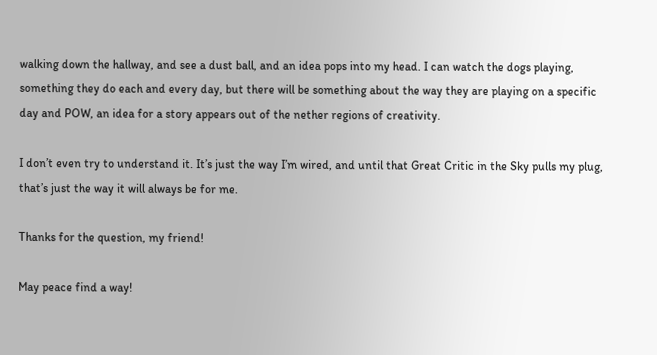walking down the hallway, and see a dust ball, and an idea pops into my head. I can watch the dogs playing, something they do each and every day, but there will be something about the way they are playing on a specific day and POW, an idea for a story appears out of the nether regions of creativity.

I don’t even try to understand it. It’s just the way I’m wired, and until that Great Critic in the Sky pulls my plug, that’s just the way it will always be for me.

Thanks for the question, my friend!

May peace find a way!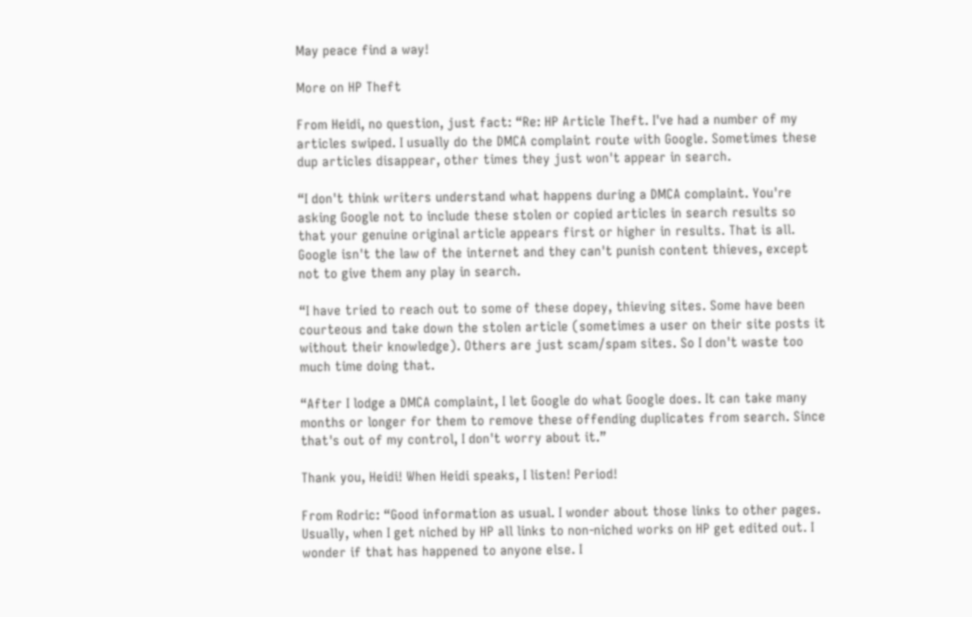May peace find a way!

More on HP Theft

From Heidi, no question, just fact: “Re: HP Article Theft. I've had a number of my articles swiped. I usually do the DMCA complaint route with Google. Sometimes these dup articles disappear, other times they just won't appear in search.

“I don't think writers understand what happens during a DMCA complaint. You're asking Google not to include these stolen or copied articles in search results so that your genuine original article appears first or higher in results. That is all. Google isn't the law of the internet and they can't punish content thieves, except not to give them any play in search.

“I have tried to reach out to some of these dopey, thieving sites. Some have been courteous and take down the stolen article (sometimes a user on their site posts it without their knowledge). Others are just scam/spam sites. So I don't waste too much time doing that.

“After I lodge a DMCA complaint, I let Google do what Google does. It can take many months or longer for them to remove these offending duplicates from search. Since that's out of my control, I don't worry about it.”

Thank you, Heidi! When Heidi speaks, I listen! Period!

From Rodric: “Good information as usual. I wonder about those links to other pages. Usually, when I get niched by HP all links to non-niched works on HP get edited out. I wonder if that has happened to anyone else. I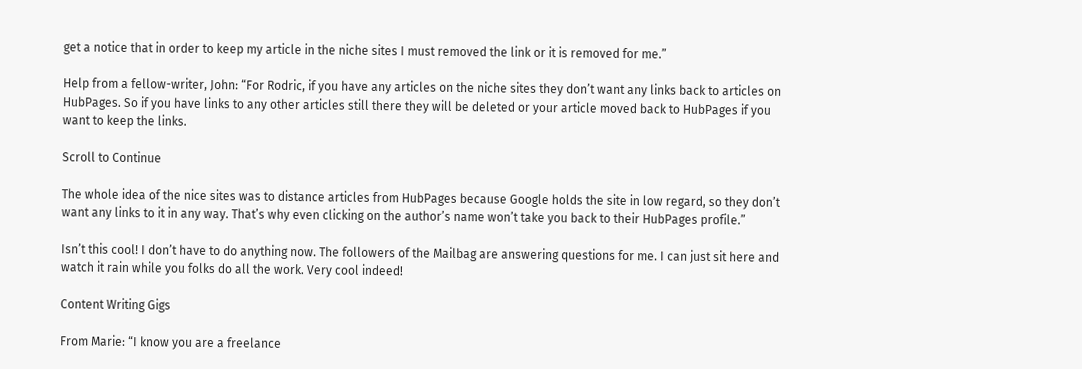get a notice that in order to keep my article in the niche sites I must removed the link or it is removed for me.”

Help from a fellow-writer, John: “For Rodric, if you have any articles on the niche sites they don’t want any links back to articles on HubPages. So if you have links to any other articles still there they will be deleted or your article moved back to HubPages if you want to keep the links.

Scroll to Continue

The whole idea of the nice sites was to distance articles from HubPages because Google holds the site in low regard, so they don’t want any links to it in any way. That’s why even clicking on the author’s name won’t take you back to their HubPages profile.”

Isn’t this cool! I don’t have to do anything now. The followers of the Mailbag are answering questions for me. I can just sit here and watch it rain while you folks do all the work. Very cool indeed!

Content Writing Gigs

From Marie: “I know you are a freelance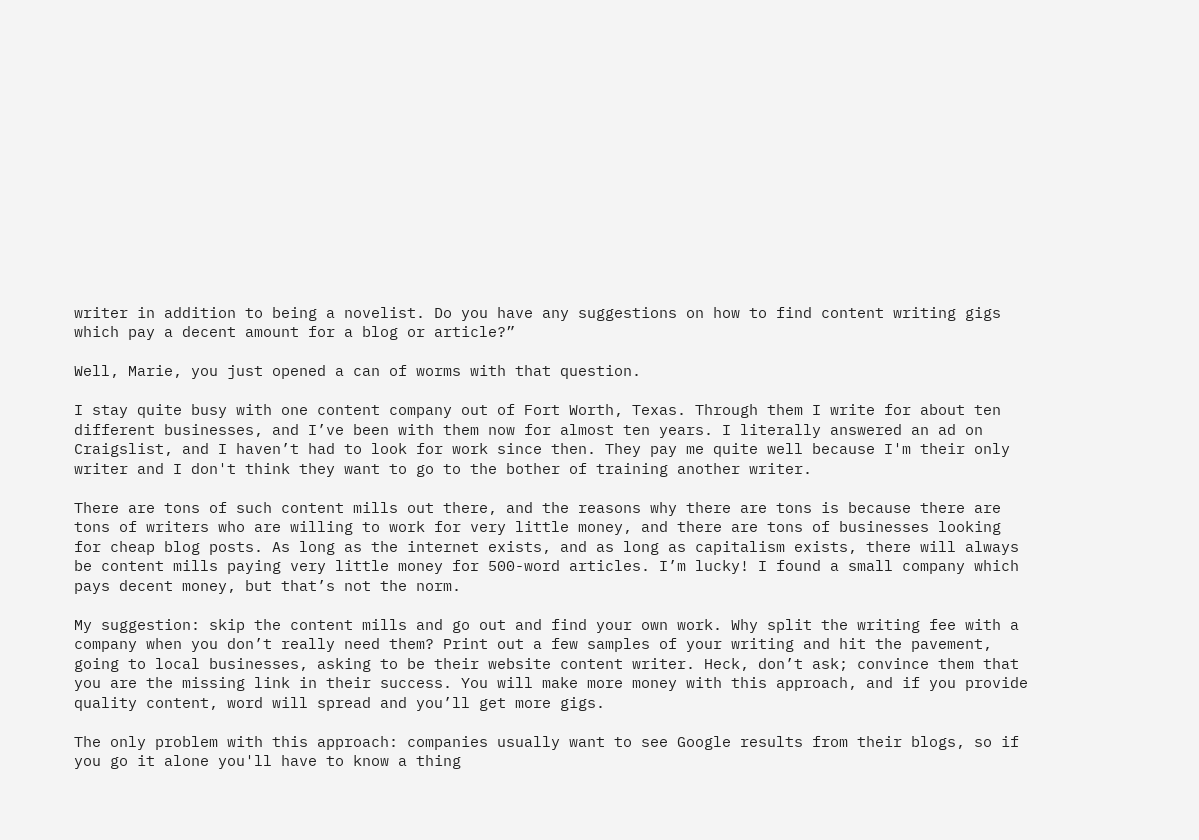writer in addition to being a novelist. Do you have any suggestions on how to find content writing gigs which pay a decent amount for a blog or article?”

Well, Marie, you just opened a can of worms with that question.

I stay quite busy with one content company out of Fort Worth, Texas. Through them I write for about ten different businesses, and I’ve been with them now for almost ten years. I literally answered an ad on Craigslist, and I haven’t had to look for work since then. They pay me quite well because I'm their only writer and I don't think they want to go to the bother of training another writer.

There are tons of such content mills out there, and the reasons why there are tons is because there are tons of writers who are willing to work for very little money, and there are tons of businesses looking for cheap blog posts. As long as the internet exists, and as long as capitalism exists, there will always be content mills paying very little money for 500-word articles. I’m lucky! I found a small company which pays decent money, but that’s not the norm.

My suggestion: skip the content mills and go out and find your own work. Why split the writing fee with a company when you don’t really need them? Print out a few samples of your writing and hit the pavement, going to local businesses, asking to be their website content writer. Heck, don’t ask; convince them that you are the missing link in their success. You will make more money with this approach, and if you provide quality content, word will spread and you’ll get more gigs.

The only problem with this approach: companies usually want to see Google results from their blogs, so if you go it alone you'll have to know a thing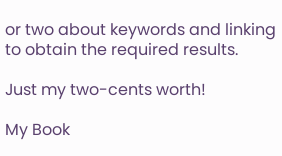or two about keywords and linking to obtain the required results.

Just my two-cents worth!

My Book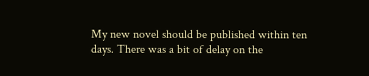My new novel should be published within ten days. There was a bit of delay on the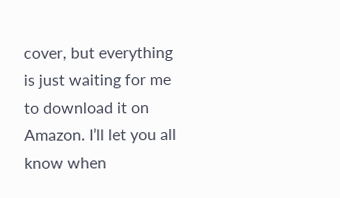cover, but everything is just waiting for me to download it on Amazon. I’ll let you all know when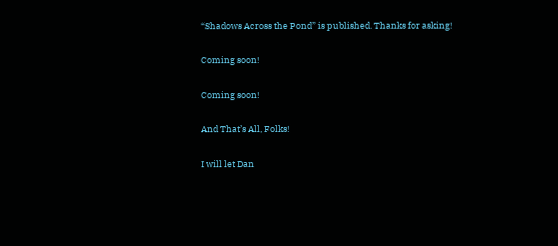“Shadows Across the Pond” is published. Thanks for asking!

Coming soon!

Coming soon!

And That’s All, Folks!

I will let Dan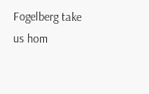Fogelberg take us hom